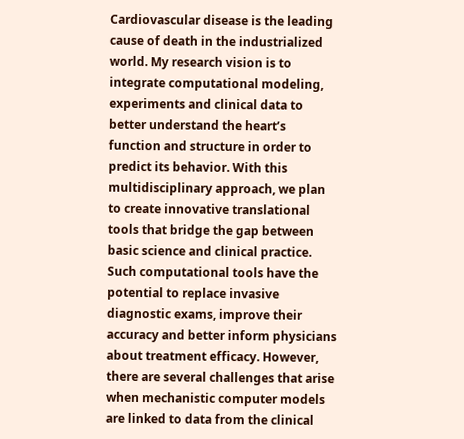Cardiovascular disease is the leading cause of death in the industrialized world. My research vision is to integrate computational modeling, experiments and clinical data to better understand the heart’s function and structure in order to predict its behavior. With this multidisciplinary approach, we plan to create innovative translational tools that bridge the gap between basic science and clinical practice. Such computational tools have the potential to replace invasive diagnostic exams, improve their accuracy and better inform physicians about treatment efficacy. However, there are several challenges that arise when mechanistic computer models are linked to data from the clinical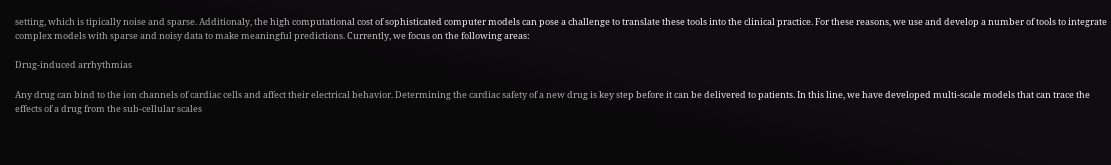setting, which is tipically noise and sparse. Additionaly, the high computational cost of sophisticated computer models can pose a challenge to translate these tools into the clinical practice. For these reasons, we use and develop a number of tools to integrate complex models with sparse and noisy data to make meaningful predictions. Currently, we focus on the following areas:

Drug-induced arrhythmias

Any drug can bind to the ion channels of cardiac cells and affect their electrical behavior. Determining the cardiac safety of a new drug is key step before it can be delivered to patients. In this line, we have developed multi-scale models that can trace the effects of a drug from the sub-cellular scales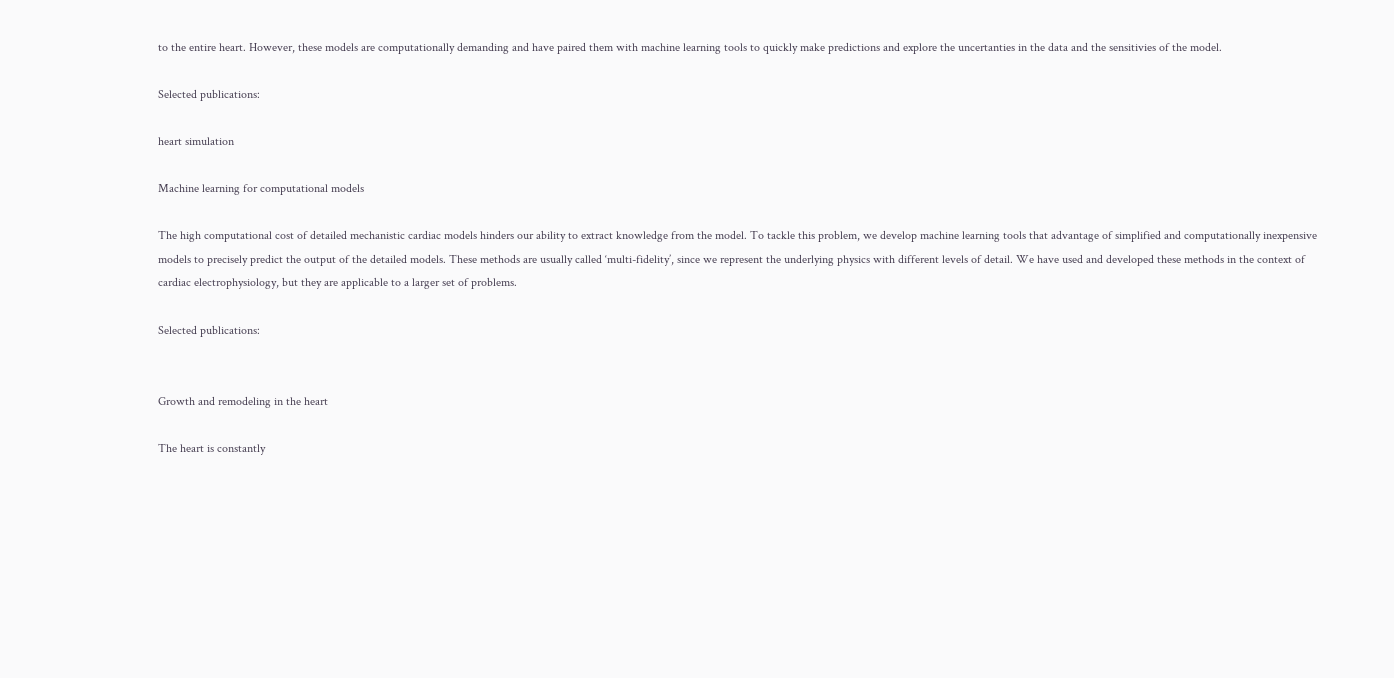to the entire heart. However, these models are computationally demanding and have paired them with machine learning tools to quickly make predictions and explore the uncertanties in the data and the sensitivies of the model.

Selected publications:

heart simulation

Machine learning for computational models

The high computational cost of detailed mechanistic cardiac models hinders our ability to extract knowledge from the model. To tackle this problem, we develop machine learning tools that advantage of simplified and computationally inexpensive models to precisely predict the output of the detailed models. These methods are usually called ‘multi-fidelity’, since we represent the underlying physics with different levels of detail. We have used and developed these methods in the context of cardiac electrophysiology, but they are applicable to a larger set of problems.

Selected publications:


Growth and remodeling in the heart

The heart is constantly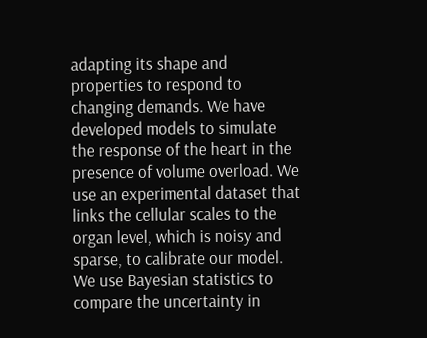adapting its shape and properties to respond to changing demands. We have developed models to simulate the response of the heart in the presence of volume overload. We use an experimental dataset that links the cellular scales to the organ level, which is noisy and sparse, to calibrate our model. We use Bayesian statistics to compare the uncertainty in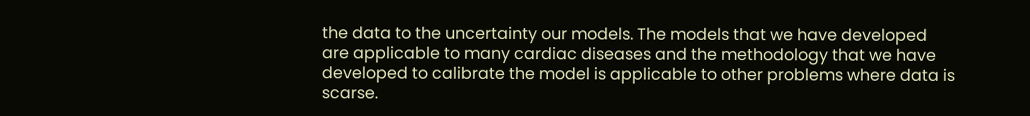the data to the uncertainty our models. The models that we have developed are applicable to many cardiac diseases and the methodology that we have developed to calibrate the model is applicable to other problems where data is scarse.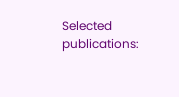Selected publications: